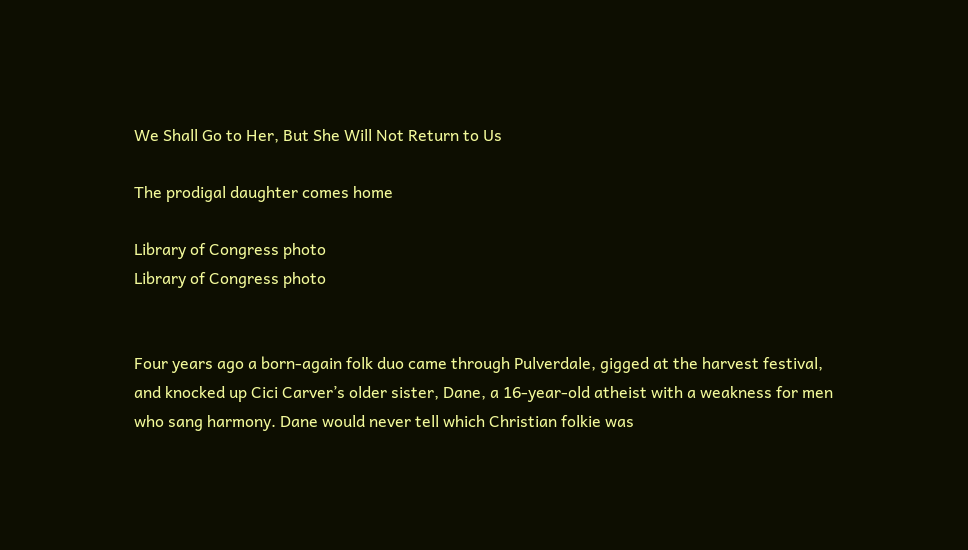We Shall Go to Her, But She Will Not Return to Us

The prodigal daughter comes home

Library of Congress photo
Library of Congress photo


Four years ago a born-again folk duo came through Pulverdale, gigged at the harvest festival, and knocked up Cici Carver’s older sister, Dane, a 16-year-old atheist with a weakness for men who sang harmony. Dane would never tell which Christian folkie was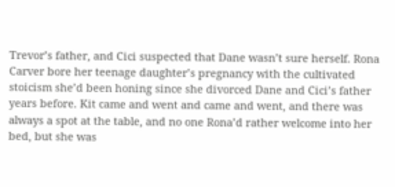Trevor’s father, and Cici suspected that Dane wasn’t sure herself. Rona Carver bore her teenage daughter’s pregnancy with the cultivated stoicism she’d been honing since she divorced Dane and Cici’s father years before. Kit came and went and came and went, and there was always a spot at the table, and no one Rona’d rather welcome into her bed, but she was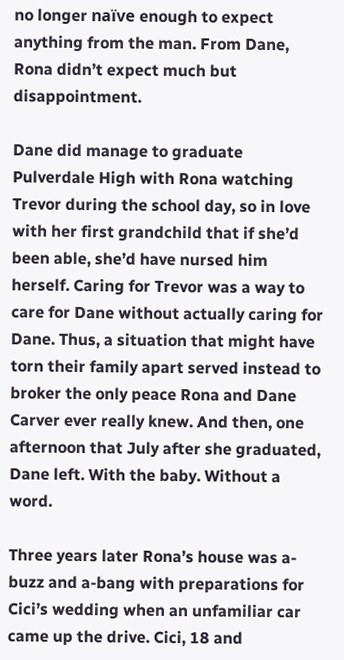no longer naïve enough to expect anything from the man. From Dane, Rona didn’t expect much but disappointment.

Dane did manage to graduate Pulverdale High with Rona watching Trevor during the school day, so in love with her first grandchild that if she’d been able, she’d have nursed him herself. Caring for Trevor was a way to care for Dane without actually caring for Dane. Thus, a situation that might have torn their family apart served instead to broker the only peace Rona and Dane Carver ever really knew. And then, one afternoon that July after she graduated, Dane left. With the baby. Without a word.

Three years later Rona’s house was a-buzz and a-bang with preparations for Cici’s wedding when an unfamiliar car came up the drive. Cici, 18 and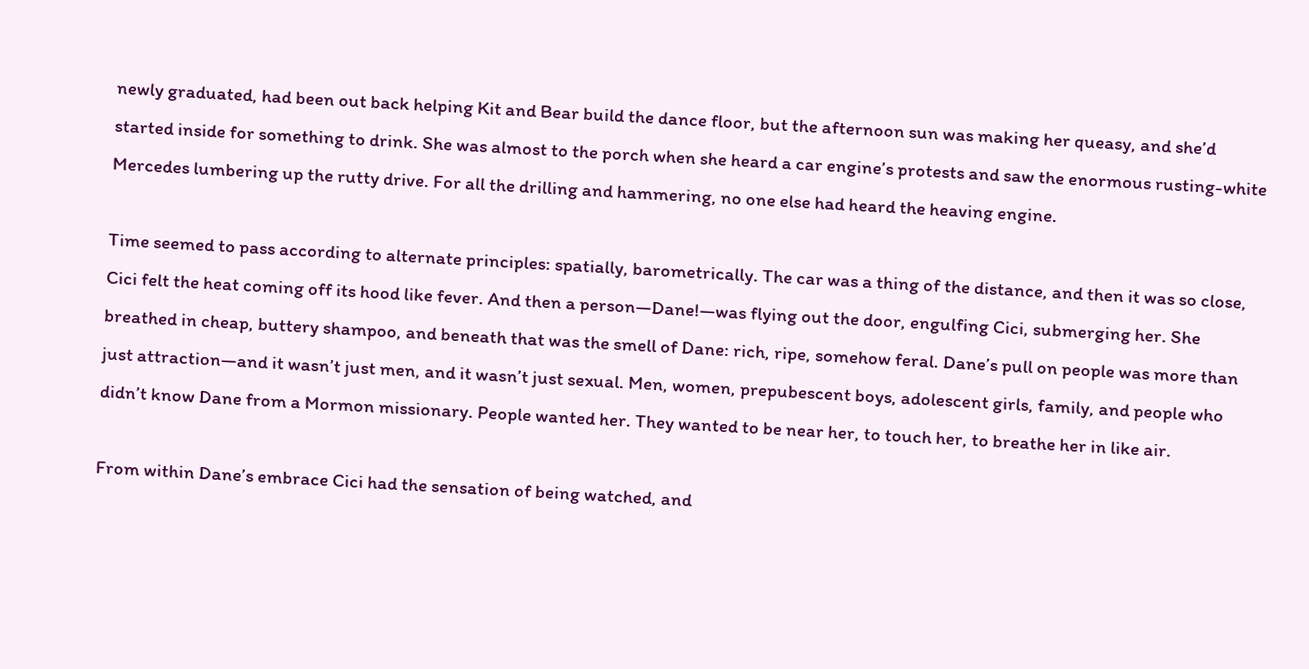newly graduated, had been out back helping Kit and Bear build the dance floor, but the afternoon sun was making her queasy, and she’d started inside for something to drink. She was almost to the porch when she heard a car engine’s protests and saw the enormous rusting-white Mercedes lumbering up the rutty drive. For all the drilling and hammering, no one else had heard the heaving engine.

Time seemed to pass according to alternate principles: spatially, barometrically. The car was a thing of the distance, and then it was so close, Cici felt the heat coming off its hood like fever. And then a person—Dane!—was flying out the door, engulfing Cici, submerging her. She breathed in cheap, buttery shampoo, and beneath that was the smell of Dane: rich, ripe, somehow feral. Dane’s pull on people was more than just attraction—and it wasn’t just men, and it wasn’t just sexual. Men, women, prepubescent boys, adolescent girls, family, and people who didn’t know Dane from a Mormon missionary. People wanted her. They wanted to be near her, to touch her, to breathe her in like air.

From within Dane’s embrace Cici had the sensation of being watched, and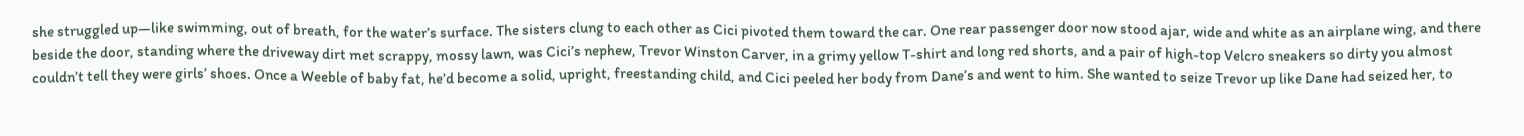she struggled up—like swimming, out of breath, for the water’s surface. The sisters clung to each other as Cici pivoted them toward the car. One rear passenger door now stood ajar, wide and white as an airplane wing, and there beside the door, standing where the driveway dirt met scrappy, mossy lawn, was Cici’s nephew, Trevor Winston Carver, in a grimy yellow T-shirt and long red shorts, and a pair of high-top Velcro sneakers so dirty you almost couldn’t tell they were girls’ shoes. Once a Weeble of baby fat, he’d become a solid, upright, freestanding child, and Cici peeled her body from Dane’s and went to him. She wanted to seize Trevor up like Dane had seized her, to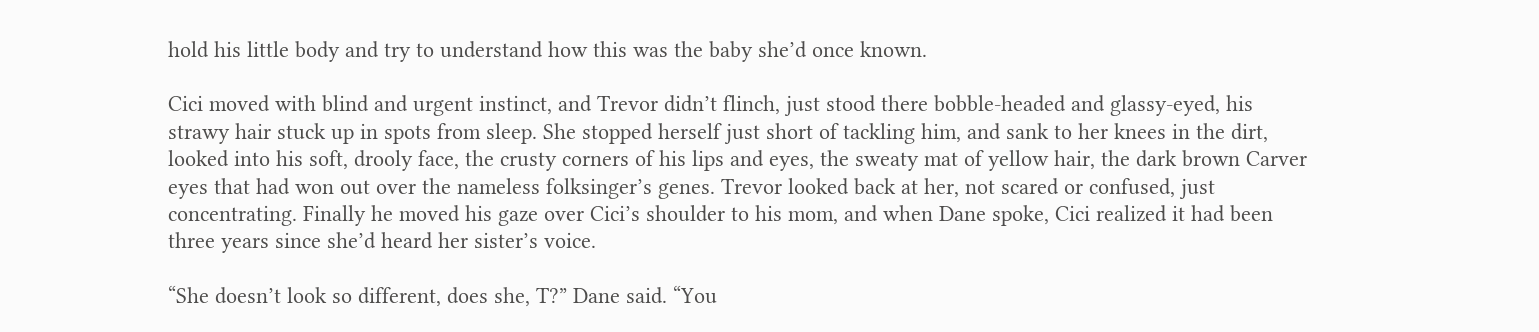hold his little body and try to understand how this was the baby she’d once known.

Cici moved with blind and urgent instinct, and Trevor didn’t flinch, just stood there bobble-headed and glassy-eyed, his strawy hair stuck up in spots from sleep. She stopped herself just short of tackling him, and sank to her knees in the dirt, looked into his soft, drooly face, the crusty corners of his lips and eyes, the sweaty mat of yellow hair, the dark brown Carver eyes that had won out over the nameless folksinger’s genes. Trevor looked back at her, not scared or confused, just concentrating. Finally he moved his gaze over Cici’s shoulder to his mom, and when Dane spoke, Cici realized it had been three years since she’d heard her sister’s voice.

“She doesn’t look so different, does she, T?” Dane said. “You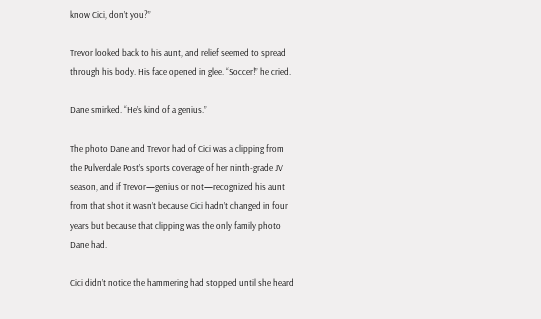know Cici, don’t you?”

Trevor looked back to his aunt, and relief seemed to spread through his body. His face opened in glee. “Soccer!” he cried.

Dane smirked. “He’s kind of a genius.”

The photo Dane and Trevor had of Cici was a clipping from the Pulverdale Post’s sports coverage of her ninth-grade JV season, and if Trevor—genius or not—recognized his aunt from that shot it wasn’t because Cici hadn’t changed in four years but because that clipping was the only family photo Dane had.

Cici didn’t notice the hammering had stopped until she heard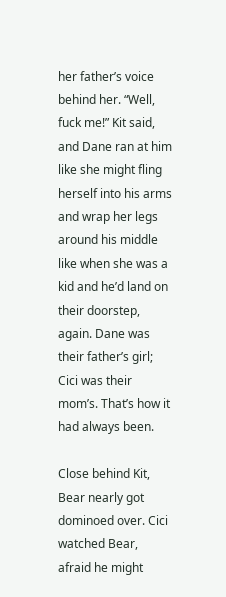her father’s voice behind her. “Well, fuck me!” Kit said, and Dane ran at him like she might fling herself into his arms and wrap her legs around his middle like when she was a kid and he’d land on their doorstep, again. Dane was their father’s girl; Cici was their mom’s. That’s how it had always been.

Close behind Kit, Bear nearly got dominoed over. Cici watched Bear, afraid he might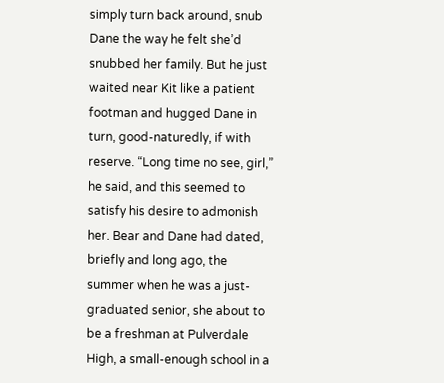simply turn back around, snub Dane the way he felt she’d snubbed her family. But he just waited near Kit like a patient footman and hugged Dane in turn, good-naturedly, if with reserve. “Long time no see, girl,” he said, and this seemed to satisfy his desire to admonish her. Bear and Dane had dated, briefly and long ago, the summer when he was a just-graduated senior, she about to be a freshman at Pulverdale High, a small-enough school in a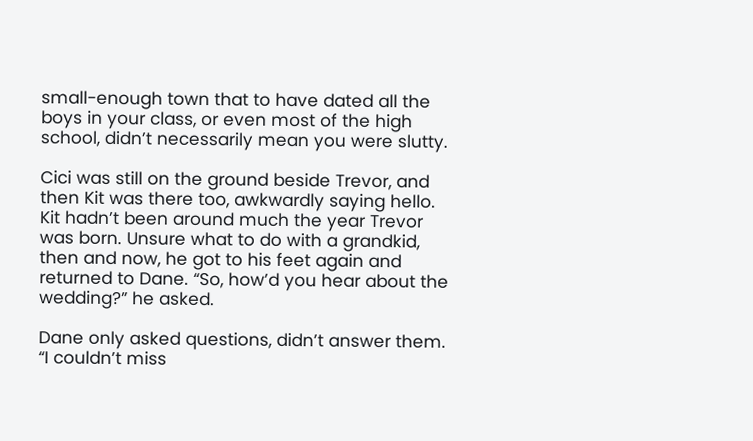small-enough town that to have dated all the boys in your class, or even most of the high school, didn’t necessarily mean you were slutty.

Cici was still on the ground beside Trevor, and then Kit was there too, awkwardly saying hello. Kit hadn’t been around much the year Trevor was born. Unsure what to do with a grandkid, then and now, he got to his feet again and returned to Dane. “So, how’d you hear about the wedding?” he asked.

Dane only asked questions, didn’t answer them. “I couldn’t miss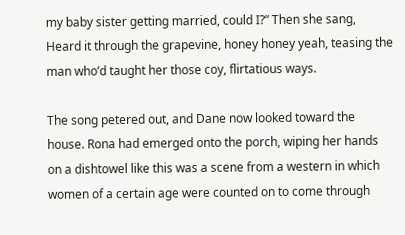my baby sister getting married, could I?” Then she sang, Heard it through the grapevine, honey honey yeah, teasing the man who’d taught her those coy, flirtatious ways.

The song petered out, and Dane now looked toward the house. Rona had emerged onto the porch, wiping her hands on a dishtowel like this was a scene from a western in which women of a certain age were counted on to come through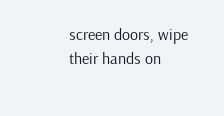screen doors, wipe their hands on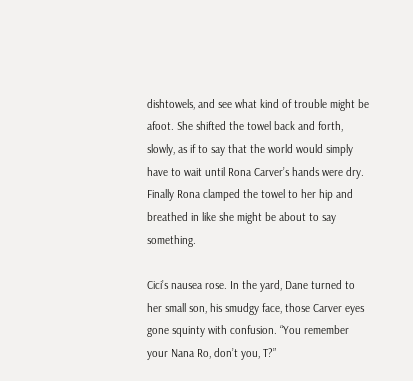dishtowels, and see what kind of trouble might be afoot. She shifted the towel back and forth, slowly, as if to say that the world would simply have to wait until Rona Carver’s hands were dry. Finally Rona clamped the towel to her hip and breathed in like she might be about to say something.

Cici’s nausea rose. In the yard, Dane turned to her small son, his smudgy face, those Carver eyes gone squinty with confusion. “You remember your Nana Ro, don’t you, T?”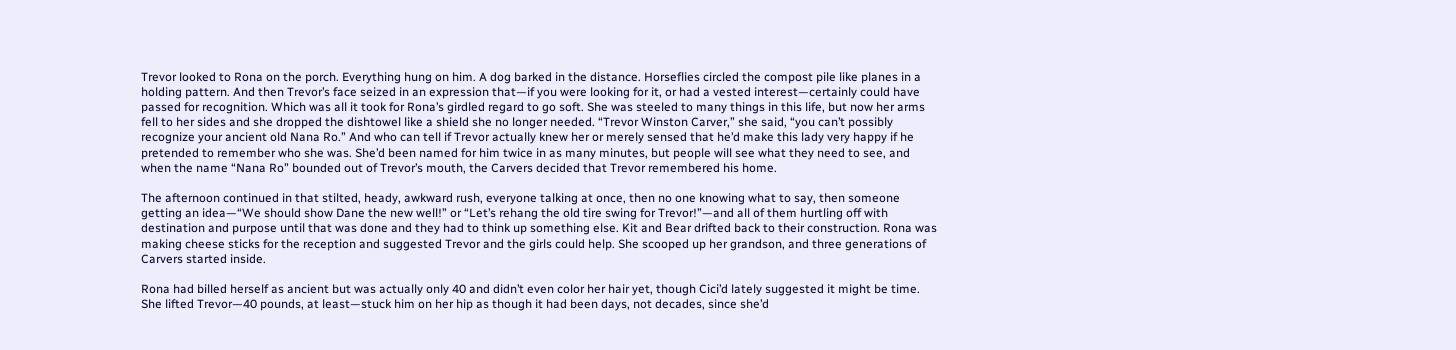Trevor looked to Rona on the porch. Everything hung on him. A dog barked in the distance. Horseflies circled the compost pile like planes in a holding pattern. And then Trevor’s face seized in an expression that—if you were looking for it, or had a vested interest—certainly could have passed for recognition. Which was all it took for Rona’s girdled regard to go soft. She was steeled to many things in this life, but now her arms fell to her sides and she dropped the dishtowel like a shield she no longer needed. “Trevor Winston Carver,” she said, “you can’t possibly recognize your ancient old Nana Ro.” And who can tell if Trevor actually knew her or merely sensed that he’d make this lady very happy if he pretended to remember who she was. She’d been named for him twice in as many minutes, but people will see what they need to see, and when the name “Nana Ro” bounded out of Trevor’s mouth, the Carvers decided that Trevor remembered his home.

The afternoon continued in that stilted, heady, awkward rush, everyone talking at once, then no one knowing what to say, then someone getting an idea—“We should show Dane the new well!” or “Let’s rehang the old tire swing for Trevor!”—and all of them hurtling off with destination and purpose until that was done and they had to think up something else. Kit and Bear drifted back to their construction. Rona was making cheese sticks for the reception and suggested Trevor and the girls could help. She scooped up her grandson, and three generations of Carvers started inside.

Rona had billed herself as ancient but was actually only 40 and didn’t even color her hair yet, though Cici’d lately suggested it might be time. She lifted Trevor—40 pounds, at least—stuck him on her hip as though it had been days, not decades, since she’d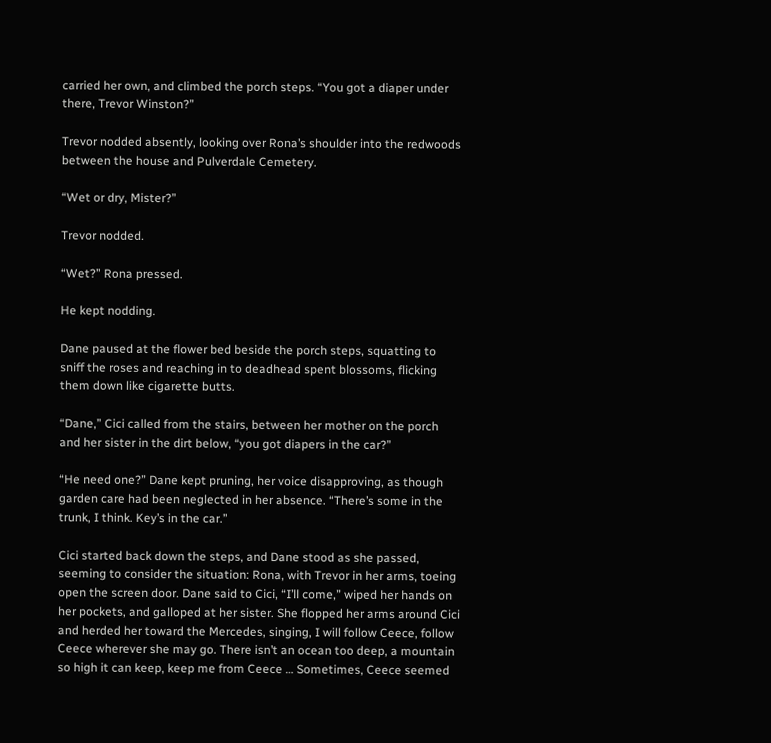carried her own, and climbed the porch steps. “You got a diaper under there, Trevor Winston?”

Trevor nodded absently, looking over Rona’s shoulder into the redwoods between the house and Pulverdale Cemetery.

“Wet or dry, Mister?”

Trevor nodded.

“Wet?” Rona pressed.

He kept nodding.

Dane paused at the flower bed beside the porch steps, squatting to sniff the roses and reaching in to deadhead spent blossoms, flicking them down like cigarette butts.

“Dane,” Cici called from the stairs, between her mother on the porch and her sister in the dirt below, “you got diapers in the car?”

“He need one?” Dane kept pruning, her voice disapproving, as though garden care had been neglected in her absence. “There’s some in the trunk, I think. Key’s in the car.”

Cici started back down the steps, and Dane stood as she passed, seeming to consider the situation: Rona, with Trevor in her arms, toeing open the screen door. Dane said to Cici, “I’ll come,” wiped her hands on her pockets, and galloped at her sister. She flopped her arms around Cici and herded her toward the Mercedes, singing, I will follow Ceece, follow Ceece wherever she may go. There isn’t an ocean too deep, a mountain so high it can keep, keep me from Ceece … Sometimes, Ceece seemed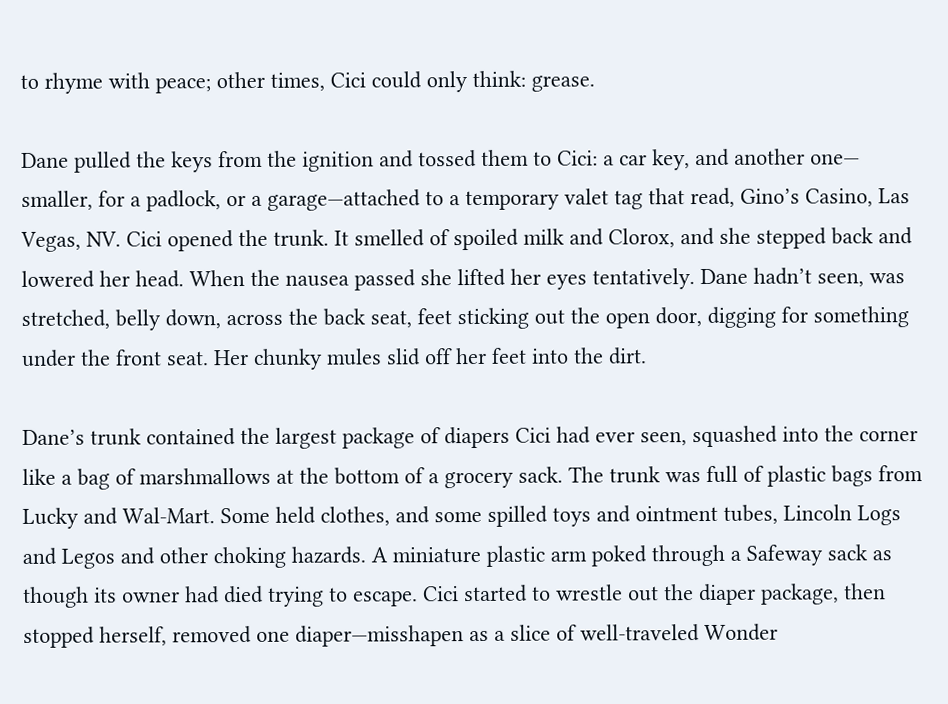to rhyme with peace; other times, Cici could only think: grease.

Dane pulled the keys from the ignition and tossed them to Cici: a car key, and another one— smaller, for a padlock, or a garage—attached to a temporary valet tag that read, Gino’s Casino, Las Vegas, NV. Cici opened the trunk. It smelled of spoiled milk and Clorox, and she stepped back and lowered her head. When the nausea passed she lifted her eyes tentatively. Dane hadn’t seen, was stretched, belly down, across the back seat, feet sticking out the open door, digging for something under the front seat. Her chunky mules slid off her feet into the dirt.

Dane’s trunk contained the largest package of diapers Cici had ever seen, squashed into the corner like a bag of marshmallows at the bottom of a grocery sack. The trunk was full of plastic bags from Lucky and Wal-Mart. Some held clothes, and some spilled toys and ointment tubes, Lincoln Logs and Legos and other choking hazards. A miniature plastic arm poked through a Safeway sack as though its owner had died trying to escape. Cici started to wrestle out the diaper package, then stopped herself, removed one diaper—misshapen as a slice of well-traveled Wonder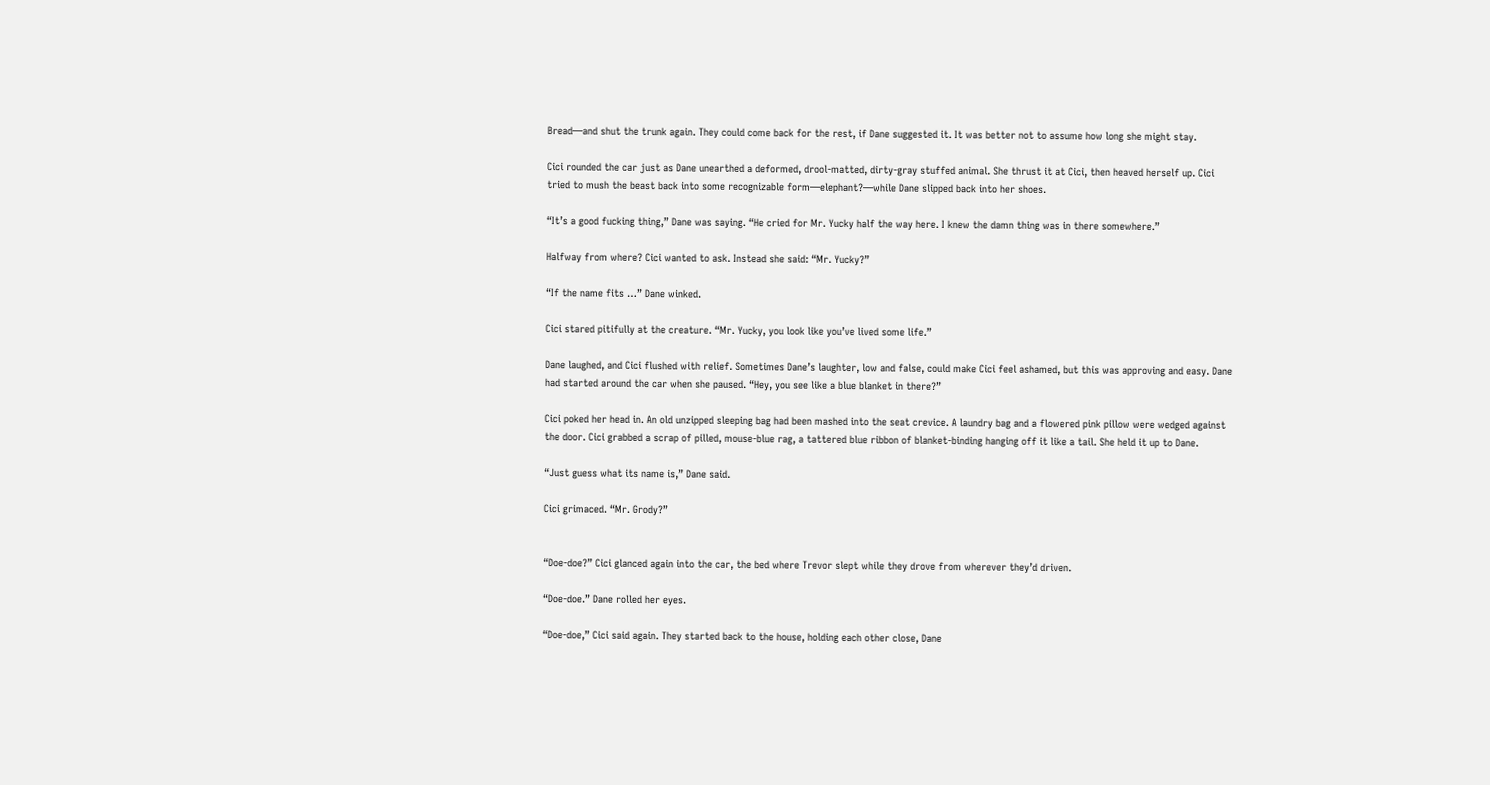Bread—and shut the trunk again. They could come back for the rest, if Dane suggested it. It was better not to assume how long she might stay.

Cici rounded the car just as Dane unearthed a deformed, drool-matted, dirty-gray stuffed animal. She thrust it at Cici, then heaved herself up. Cici tried to mush the beast back into some recognizable form—elephant?—while Dane slipped back into her shoes.

“It’s a good fucking thing,” Dane was saying. “He cried for Mr. Yucky half the way here. I knew the damn thing was in there somewhere.”

Halfway from where? Cici wanted to ask. Instead she said: “Mr. Yucky?”

“If the name fits …” Dane winked.

Cici stared pitifully at the creature. “Mr. Yucky, you look like you’ve lived some life.”

Dane laughed, and Cici flushed with relief. Sometimes Dane’s laughter, low and false, could make Cici feel ashamed, but this was approving and easy. Dane had started around the car when she paused. “Hey, you see like a blue blanket in there?”

Cici poked her head in. An old unzipped sleeping bag had been mashed into the seat crevice. A laundry bag and a flowered pink pillow were wedged against the door. Cici grabbed a scrap of pilled, mouse-blue rag, a tattered blue ribbon of blanket-binding hanging off it like a tail. She held it up to Dane.

“Just guess what its name is,” Dane said.

Cici grimaced. “Mr. Grody?”


“Doe-doe?” Cici glanced again into the car, the bed where Trevor slept while they drove from wherever they’d driven.

“Doe-doe.” Dane rolled her eyes.

“Doe-doe,” Cici said again. They started back to the house, holding each other close, Dane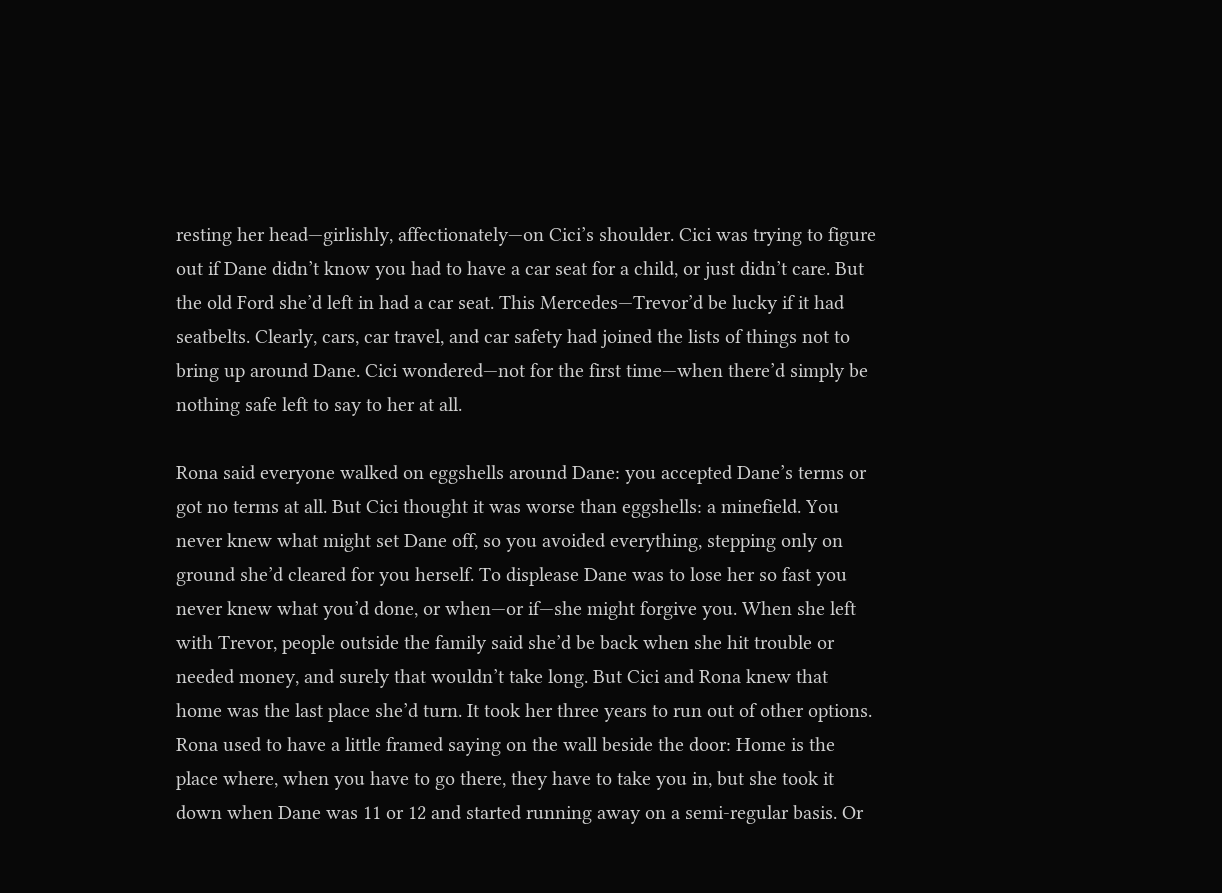resting her head—girlishly, affectionately—on Cici’s shoulder. Cici was trying to figure out if Dane didn’t know you had to have a car seat for a child, or just didn’t care. But the old Ford she’d left in had a car seat. This Mercedes—Trevor’d be lucky if it had seatbelts. Clearly, cars, car travel, and car safety had joined the lists of things not to bring up around Dane. Cici wondered—not for the first time—when there’d simply be nothing safe left to say to her at all.

Rona said everyone walked on eggshells around Dane: you accepted Dane’s terms or got no terms at all. But Cici thought it was worse than eggshells: a minefield. You never knew what might set Dane off, so you avoided everything, stepping only on ground she’d cleared for you herself. To displease Dane was to lose her so fast you never knew what you’d done, or when—or if—she might forgive you. When she left with Trevor, people outside the family said she’d be back when she hit trouble or needed money, and surely that wouldn’t take long. But Cici and Rona knew that home was the last place she’d turn. It took her three years to run out of other options. Rona used to have a little framed saying on the wall beside the door: Home is the place where, when you have to go there, they have to take you in, but she took it down when Dane was 11 or 12 and started running away on a semi-regular basis. Or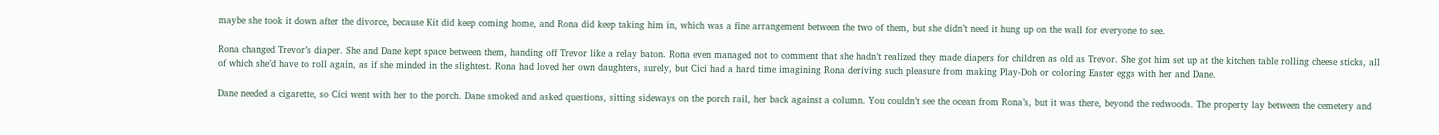maybe she took it down after the divorce, because Kit did keep coming home, and Rona did keep taking him in, which was a fine arrangement between the two of them, but she didn’t need it hung up on the wall for everyone to see.

Rona changed Trevor’s diaper. She and Dane kept space between them, handing off Trevor like a relay baton. Rona even managed not to comment that she hadn’t realized they made diapers for children as old as Trevor. She got him set up at the kitchen table rolling cheese sticks, all of which she’d have to roll again, as if she minded in the slightest. Rona had loved her own daughters, surely, but Cici had a hard time imagining Rona deriving such pleasure from making Play-Doh or coloring Easter eggs with her and Dane.

Dane needed a cigarette, so Cici went with her to the porch. Dane smoked and asked questions, sitting sideways on the porch rail, her back against a column. You couldn’t see the ocean from Rona’s, but it was there, beyond the redwoods. The property lay between the cemetery and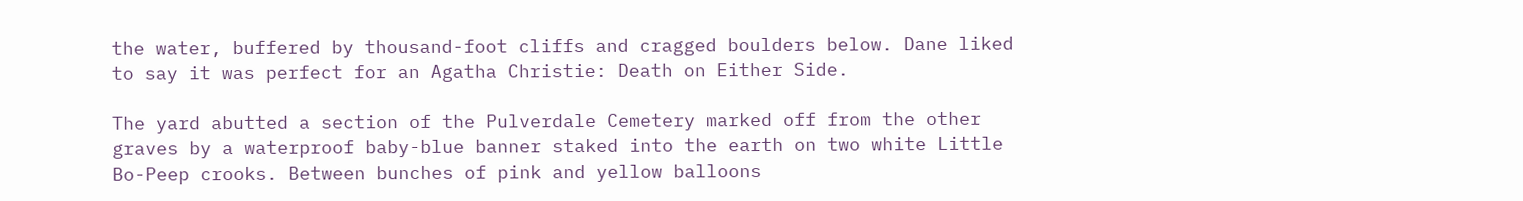the water, buffered by thousand-foot cliffs and cragged boulders below. Dane liked to say it was perfect for an Agatha Christie: Death on Either Side.

The yard abutted a section of the Pulverdale Cemetery marked off from the other graves by a waterproof baby-blue banner staked into the earth on two white Little Bo-Peep crooks. Between bunches of pink and yellow balloons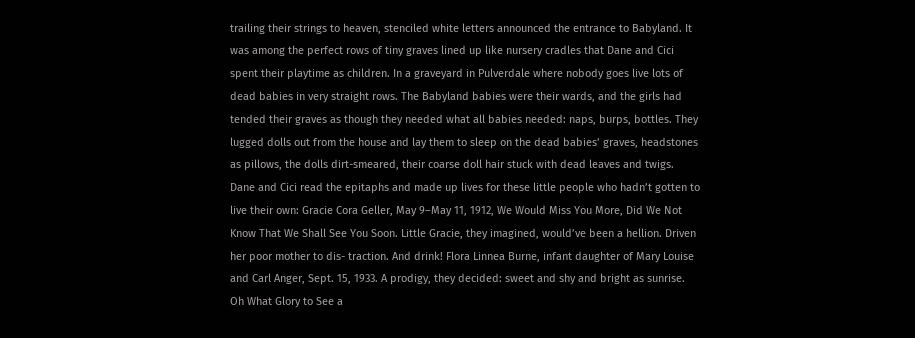trailing their strings to heaven, stenciled white letters announced the entrance to Babyland. It was among the perfect rows of tiny graves lined up like nursery cradles that Dane and Cici spent their playtime as children. In a graveyard in Pulverdale where nobody goes live lots of dead babies in very straight rows. The Babyland babies were their wards, and the girls had tended their graves as though they needed what all babies needed: naps, burps, bottles. They lugged dolls out from the house and lay them to sleep on the dead babies’ graves, headstones as pillows, the dolls dirt-smeared, their coarse doll hair stuck with dead leaves and twigs. Dane and Cici read the epitaphs and made up lives for these little people who hadn’t gotten to live their own: Gracie Cora Geller, May 9–May 11, 1912, We Would Miss You More, Did We Not Know That We Shall See You Soon. Little Gracie, they imagined, would’ve been a hellion. Driven her poor mother to dis- traction. And drink! Flora Linnea Burne, infant daughter of Mary Louise and Carl Anger, Sept. 15, 1933. A prodigy, they decided: sweet and shy and bright as sunrise. Oh What Glory to See a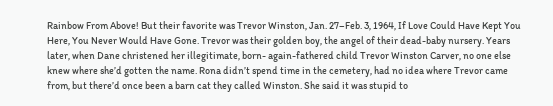Rainbow From Above! But their favorite was Trevor Winston, Jan. 27–Feb. 3, 1964, If Love Could Have Kept You Here, You Never Would Have Gone. Trevor was their golden boy, the angel of their dead-baby nursery. Years later, when Dane christened her illegitimate, born- again-fathered child Trevor Winston Carver, no one else knew where she’d gotten the name. Rona didn’t spend time in the cemetery, had no idea where Trevor came from, but there’d once been a barn cat they called Winston. She said it was stupid to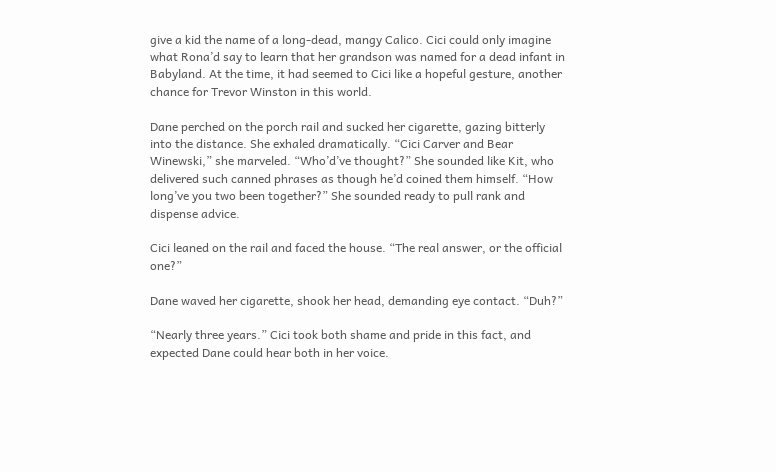give a kid the name of a long-dead, mangy Calico. Cici could only imagine what Rona’d say to learn that her grandson was named for a dead infant in Babyland. At the time, it had seemed to Cici like a hopeful gesture, another chance for Trevor Winston in this world.

Dane perched on the porch rail and sucked her cigarette, gazing bitterly into the distance. She exhaled dramatically. “Cici Carver and Bear Winewski,” she marveled. “Who’d’ve thought?” She sounded like Kit, who delivered such canned phrases as though he’d coined them himself. “How long’ve you two been together?” She sounded ready to pull rank and dispense advice.

Cici leaned on the rail and faced the house. “The real answer, or the official one?”

Dane waved her cigarette, shook her head, demanding eye contact. “Duh?”

“Nearly three years.” Cici took both shame and pride in this fact, and expected Dane could hear both in her voice.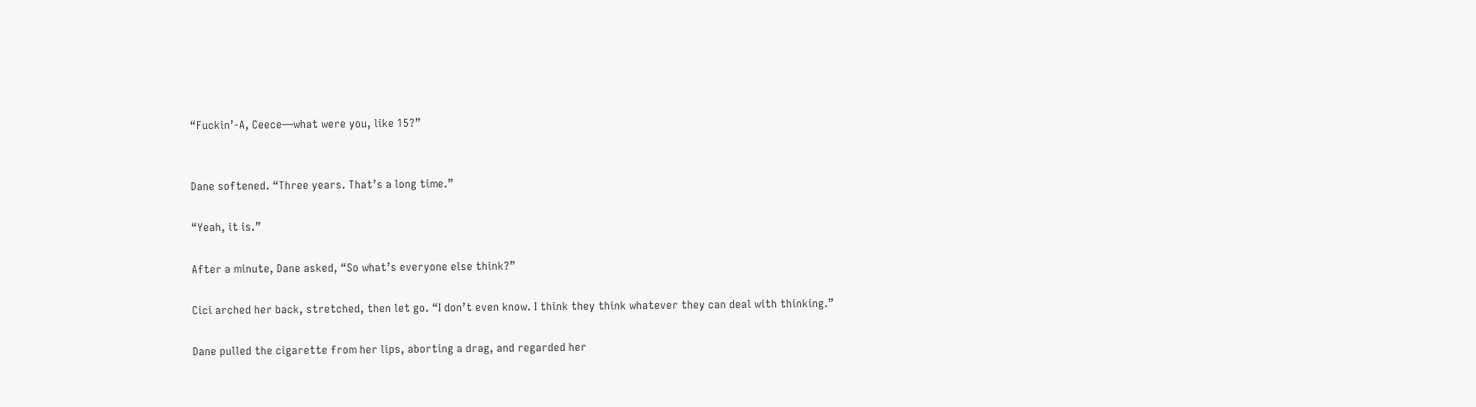“Fuckin’-A, Ceece—what were you, like 15?”


Dane softened. “Three years. That’s a long time.”

“Yeah, it is.”

After a minute, Dane asked, “So what’s everyone else think?”

Cici arched her back, stretched, then let go. “I don’t even know. I think they think whatever they can deal with thinking.”

Dane pulled the cigarette from her lips, aborting a drag, and regarded her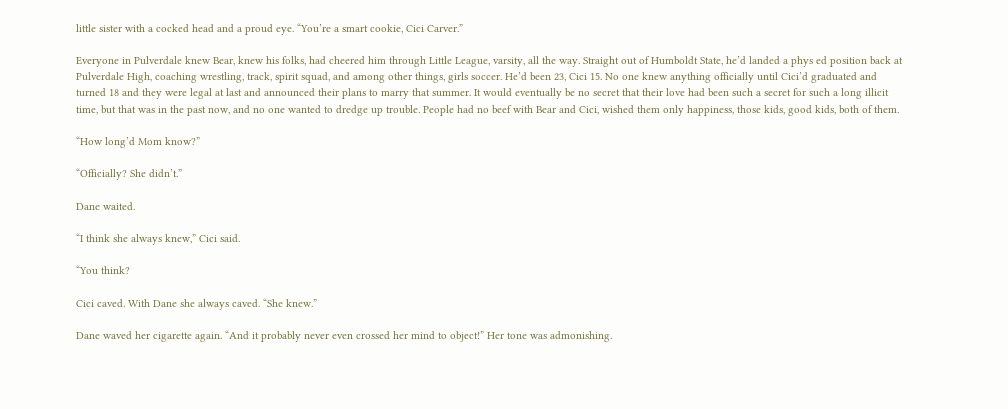little sister with a cocked head and a proud eye. “You’re a smart cookie, Cici Carver.”

Everyone in Pulverdale knew Bear, knew his folks, had cheered him through Little League, varsity, all the way. Straight out of Humboldt State, he’d landed a phys ed position back at Pulverdale High, coaching wrestling, track, spirit squad, and among other things, girls soccer. He’d been 23, Cici 15. No one knew anything officially until Cici’d graduated and turned 18 and they were legal at last and announced their plans to marry that summer. It would eventually be no secret that their love had been such a secret for such a long illicit time, but that was in the past now, and no one wanted to dredge up trouble. People had no beef with Bear and Cici, wished them only happiness, those kids, good kids, both of them.

“How long’d Mom know?”

“Officially? She didn’t.”

Dane waited.

“I think she always knew,” Cici said.

“You think?

Cici caved. With Dane she always caved. “She knew.”

Dane waved her cigarette again. “And it probably never even crossed her mind to object!” Her tone was admonishing.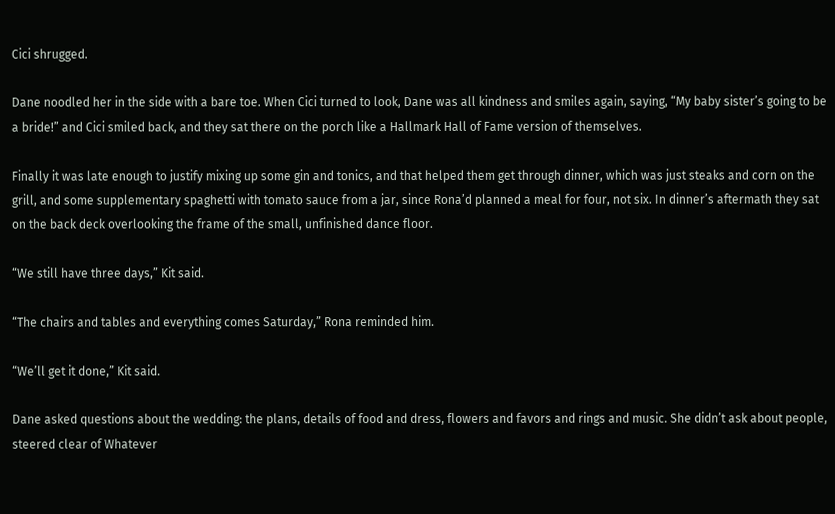Cici shrugged.

Dane noodled her in the side with a bare toe. When Cici turned to look, Dane was all kindness and smiles again, saying, “My baby sister’s going to be a bride!” and Cici smiled back, and they sat there on the porch like a Hallmark Hall of Fame version of themselves.

Finally it was late enough to justify mixing up some gin and tonics, and that helped them get through dinner, which was just steaks and corn on the grill, and some supplementary spaghetti with tomato sauce from a jar, since Rona’d planned a meal for four, not six. In dinner’s aftermath they sat on the back deck overlooking the frame of the small, unfinished dance floor.

“We still have three days,” Kit said.

“The chairs and tables and everything comes Saturday,” Rona reminded him.

“We’ll get it done,” Kit said.

Dane asked questions about the wedding: the plans, details of food and dress, flowers and favors and rings and music. She didn’t ask about people, steered clear of Whatever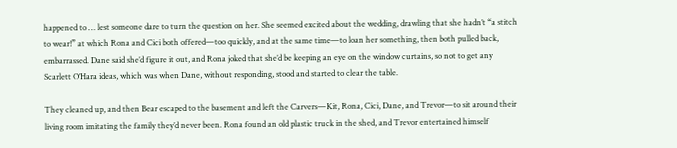happened to … lest someone dare to turn the question on her. She seemed excited about the wedding, drawling that she hadn’t “a stitch to wear!” at which Rona and Cici both offered—too quickly, and at the same time—to loan her something, then both pulled back, embarrassed. Dane said she’d figure it out, and Rona joked that she’d be keeping an eye on the window curtains, so not to get any Scarlett O’Hara ideas, which was when Dane, without responding, stood and started to clear the table.

They cleaned up, and then Bear escaped to the basement and left the Carvers—Kit, Rona, Cici, Dane, and Trevor—to sit around their living room imitating the family they’d never been. Rona found an old plastic truck in the shed, and Trevor entertained himself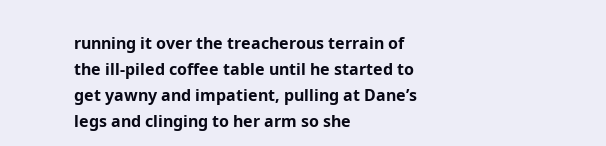running it over the treacherous terrain of the ill-piled coffee table until he started to get yawny and impatient, pulling at Dane’s legs and clinging to her arm so she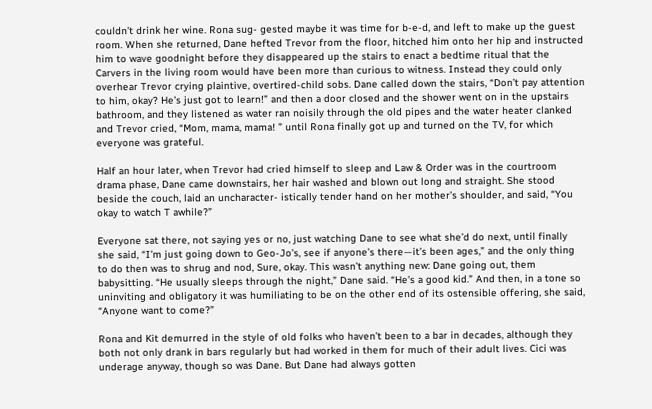couldn’t drink her wine. Rona sug- gested maybe it was time for b-e-d, and left to make up the guest room. When she returned, Dane hefted Trevor from the floor, hitched him onto her hip and instructed him to wave goodnight before they disappeared up the stairs to enact a bedtime ritual that the Carvers in the living room would have been more than curious to witness. Instead they could only overhear Trevor crying plaintive, overtired-child sobs. Dane called down the stairs, “Don’t pay attention to him, okay? He’s just got to learn!” and then a door closed and the shower went on in the upstairs bathroom, and they listened as water ran noisily through the old pipes and the water heater clanked and Trevor cried, “Mom, mama, mama! ” until Rona finally got up and turned on the TV, for which everyone was grateful.

Half an hour later, when Trevor had cried himself to sleep and Law & Order was in the courtroom drama phase, Dane came downstairs, her hair washed and blown out long and straight. She stood beside the couch, laid an uncharacter- istically tender hand on her mother’s shoulder, and said, “You okay to watch T awhile?”

Everyone sat there, not saying yes or no, just watching Dane to see what she’d do next, until finally she said, “I’m just going down to Geo-Jo’s, see if anyone’s there—it’s been ages,” and the only thing to do then was to shrug and nod, Sure, okay. This wasn’t anything new: Dane going out, them babysitting. “He usually sleeps through the night,” Dane said. “He’s a good kid.” And then, in a tone so uninviting and obligatory it was humiliating to be on the other end of its ostensible offering, she said, “Anyone want to come?”

Rona and Kit demurred in the style of old folks who haven’t been to a bar in decades, although they both not only drank in bars regularly but had worked in them for much of their adult lives. Cici was underage anyway, though so was Dane. But Dane had always gotten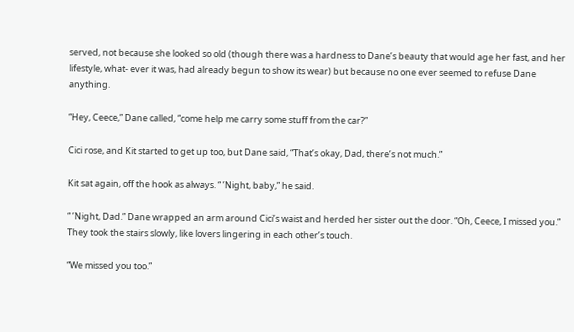served, not because she looked so old (though there was a hardness to Dane’s beauty that would age her fast, and her lifestyle, what- ever it was, had already begun to show its wear) but because no one ever seemed to refuse Dane anything.

“Hey, Ceece,” Dane called, “come help me carry some stuff from the car?”

Cici rose, and Kit started to get up too, but Dane said, “That’s okay, Dad, there’s not much.”

Kit sat again, off the hook as always. “ ’Night, baby,” he said.

“ ’Night, Dad.” Dane wrapped an arm around Cici’s waist and herded her sister out the door. “Oh, Ceece, I missed you.” They took the stairs slowly, like lovers lingering in each other’s touch.

“We missed you too.”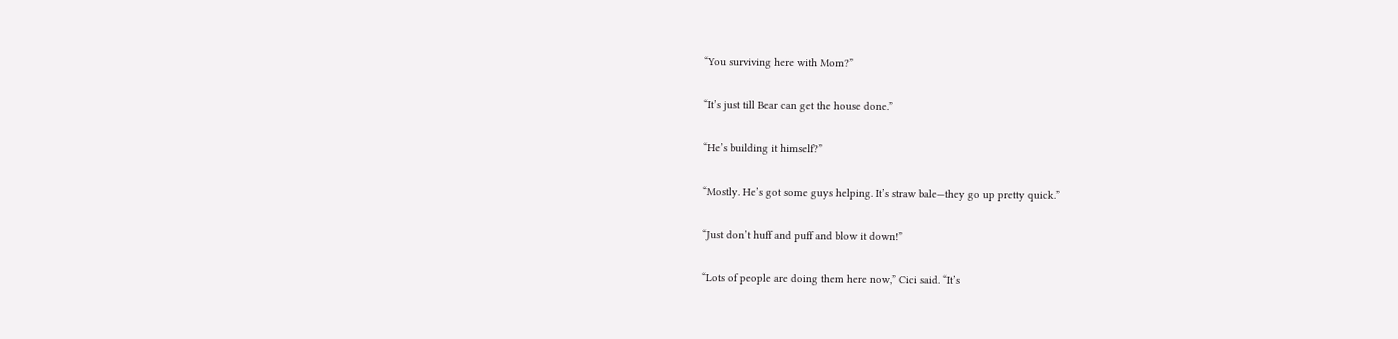“You surviving here with Mom?”

“It’s just till Bear can get the house done.”

“He’s building it himself?”

“Mostly. He’s got some guys helping. It’s straw bale—they go up pretty quick.”

“Just don’t huff and puff and blow it down!”

“Lots of people are doing them here now,” Cici said. “It’s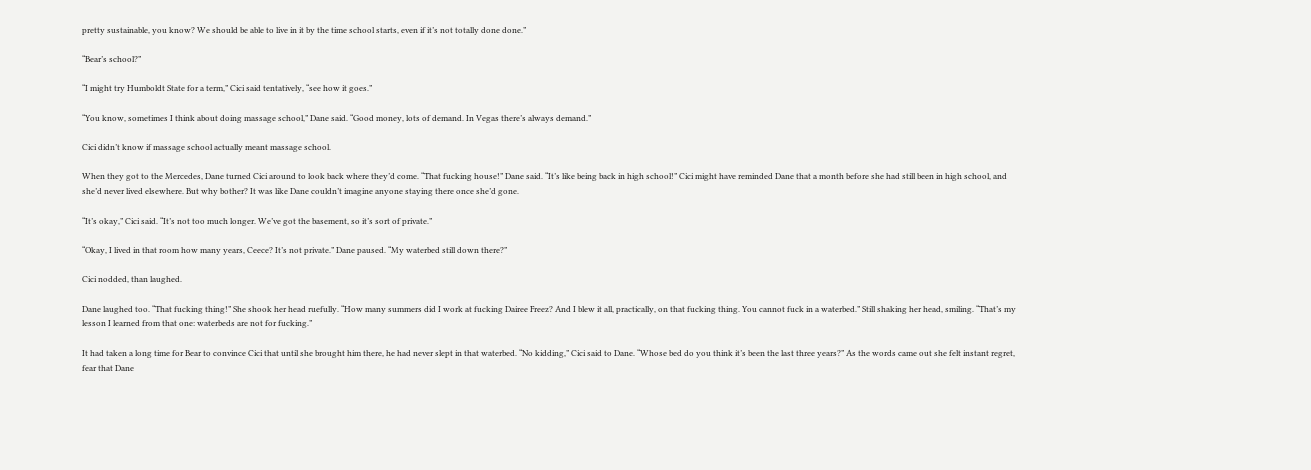pretty sustainable, you know? We should be able to live in it by the time school starts, even if it’s not totally done done.”

“Bear’s school?”

“I might try Humboldt State for a term,” Cici said tentatively, “see how it goes.”

“You know, sometimes I think about doing massage school,” Dane said. “Good money, lots of demand. In Vegas there’s always demand.”

Cici didn’t know if massage school actually meant massage school.

When they got to the Mercedes, Dane turned Cici around to look back where they’d come. “That fucking house!” Dane said. “It’s like being back in high school!” Cici might have reminded Dane that a month before she had still been in high school, and she’d never lived elsewhere. But why bother? It was like Dane couldn’t imagine anyone staying there once she’d gone.

“It’s okay,” Cici said. “It’s not too much longer. We’ve got the basement, so it’s sort of private.”

“Okay, I lived in that room how many years, Ceece? It’s not private.” Dane paused. “My waterbed still down there?”

Cici nodded, than laughed.

Dane laughed too. “That fucking thing!” She shook her head ruefully. “How many summers did I work at fucking Dairee Freez? And I blew it all, practically, on that fucking thing. You cannot fuck in a waterbed.” Still shaking her head, smiling. “That’s my lesson I learned from that one: waterbeds are not for fucking.”

It had taken a long time for Bear to convince Cici that until she brought him there, he had never slept in that waterbed. “No kidding,” Cici said to Dane. “Whose bed do you think it’s been the last three years?” As the words came out she felt instant regret, fear that Dane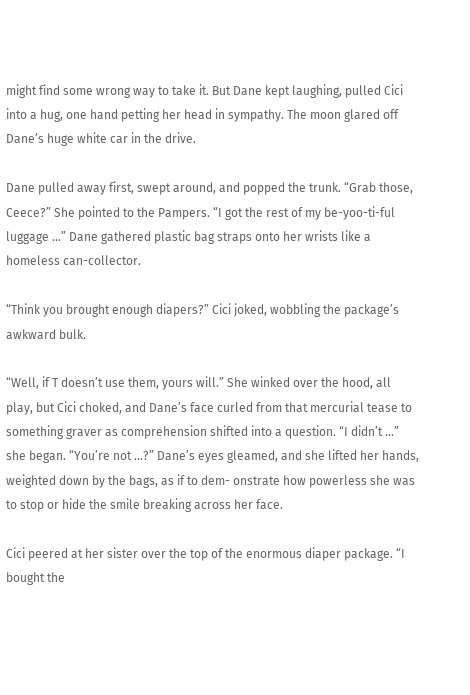might find some wrong way to take it. But Dane kept laughing, pulled Cici into a hug, one hand petting her head in sympathy. The moon glared off Dane’s huge white car in the drive.

Dane pulled away first, swept around, and popped the trunk. “Grab those, Ceece?” She pointed to the Pampers. “I got the rest of my be-yoo-ti-ful luggage …” Dane gathered plastic bag straps onto her wrists like a homeless can-collector.

“Think you brought enough diapers?” Cici joked, wobbling the package’s awkward bulk.

“Well, if T doesn’t use them, yours will.” She winked over the hood, all play, but Cici choked, and Dane’s face curled from that mercurial tease to something graver as comprehension shifted into a question. “I didn’t …” she began. “You’re not …?” Dane’s eyes gleamed, and she lifted her hands, weighted down by the bags, as if to dem- onstrate how powerless she was to stop or hide the smile breaking across her face.

Cici peered at her sister over the top of the enormous diaper package. “I bought the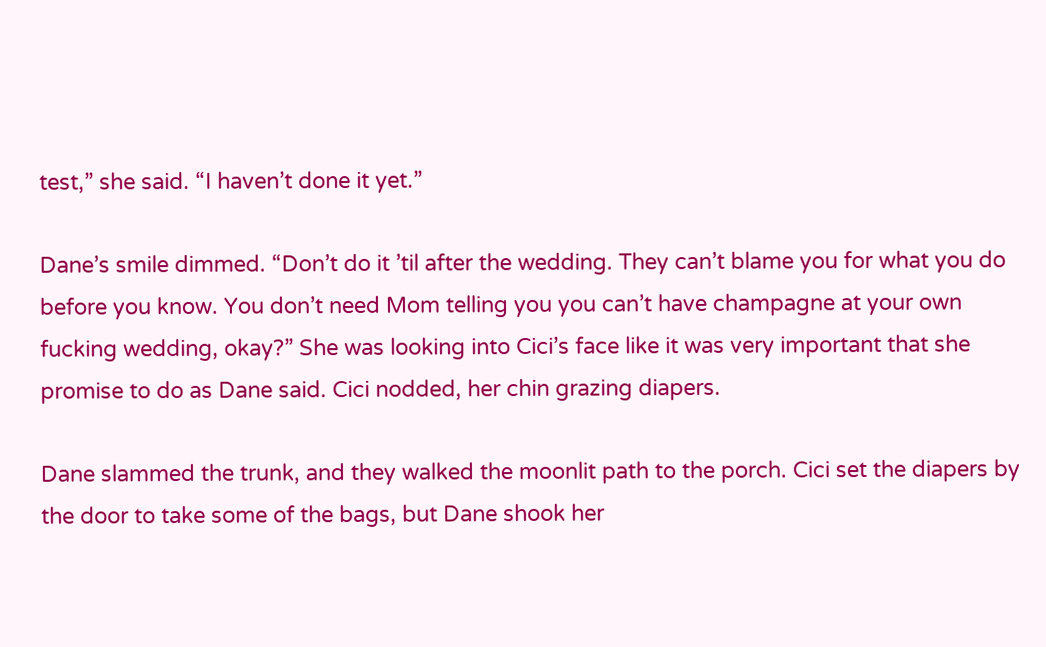test,” she said. “I haven’t done it yet.”

Dane’s smile dimmed. “Don’t do it ’til after the wedding. They can’t blame you for what you do before you know. You don’t need Mom telling you you can’t have champagne at your own fucking wedding, okay?” She was looking into Cici’s face like it was very important that she promise to do as Dane said. Cici nodded, her chin grazing diapers.

Dane slammed the trunk, and they walked the moonlit path to the porch. Cici set the diapers by the door to take some of the bags, but Dane shook her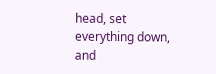head, set everything down, and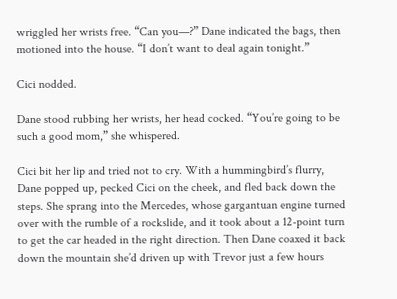wriggled her wrists free. “Can you—?” Dane indicated the bags, then motioned into the house. “I don’t want to deal again tonight.”

Cici nodded.

Dane stood rubbing her wrists, her head cocked. “You’re going to be such a good mom,” she whispered.

Cici bit her lip and tried not to cry. With a hummingbird’s flurry, Dane popped up, pecked Cici on the cheek, and fled back down the steps. She sprang into the Mercedes, whose gargantuan engine turned over with the rumble of a rockslide, and it took about a 12-point turn to get the car headed in the right direction. Then Dane coaxed it back down the mountain she’d driven up with Trevor just a few hours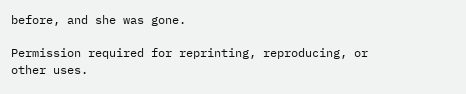before, and she was gone.

Permission required for reprinting, reproducing, or other uses.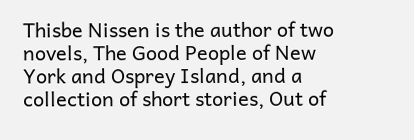Thisbe Nissen is the author of two novels, The Good People of New York and Osprey Island, and a collection of short stories, Out of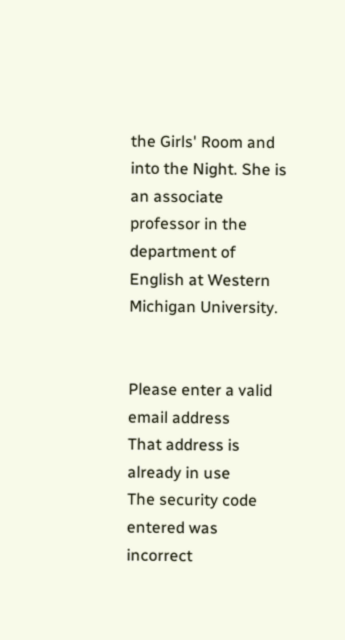the Girls' Room and into the Night. She is an associate professor in the department of English at Western Michigan University.


Please enter a valid email address
That address is already in use
The security code entered was incorrect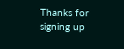Thanks for signing up